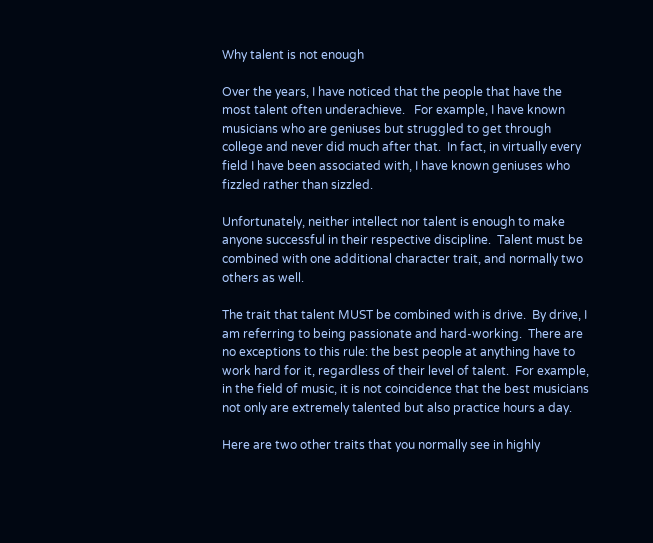Why talent is not enough

Over the years, I have noticed that the people that have the most talent often underachieve.   For example, I have known musicians who are geniuses but struggled to get through college and never did much after that.  In fact, in virtually every field I have been associated with, I have known geniuses who fizzled rather than sizzled.

Unfortunately, neither intellect nor talent is enough to make anyone successful in their respective discipline.  Talent must be combined with one additional character trait, and normally two others as well.

The trait that talent MUST be combined with is drive.  By drive, I am referring to being passionate and hard-working.  There are no exceptions to this rule: the best people at anything have to work hard for it, regardless of their level of talent.  For example, in the field of music, it is not coincidence that the best musicians not only are extremely talented but also practice hours a day.

Here are two other traits that you normally see in highly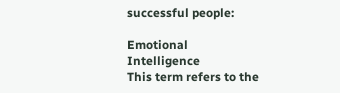successful people:

Emotional Intelligence
This term refers to the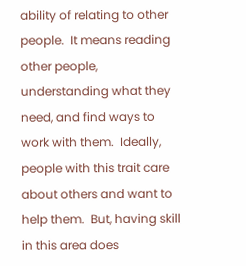ability of relating to other people.  It means reading other people, understanding what they need, and find ways to work with them.  Ideally, people with this trait care about others and want to help them.  But, having skill in this area does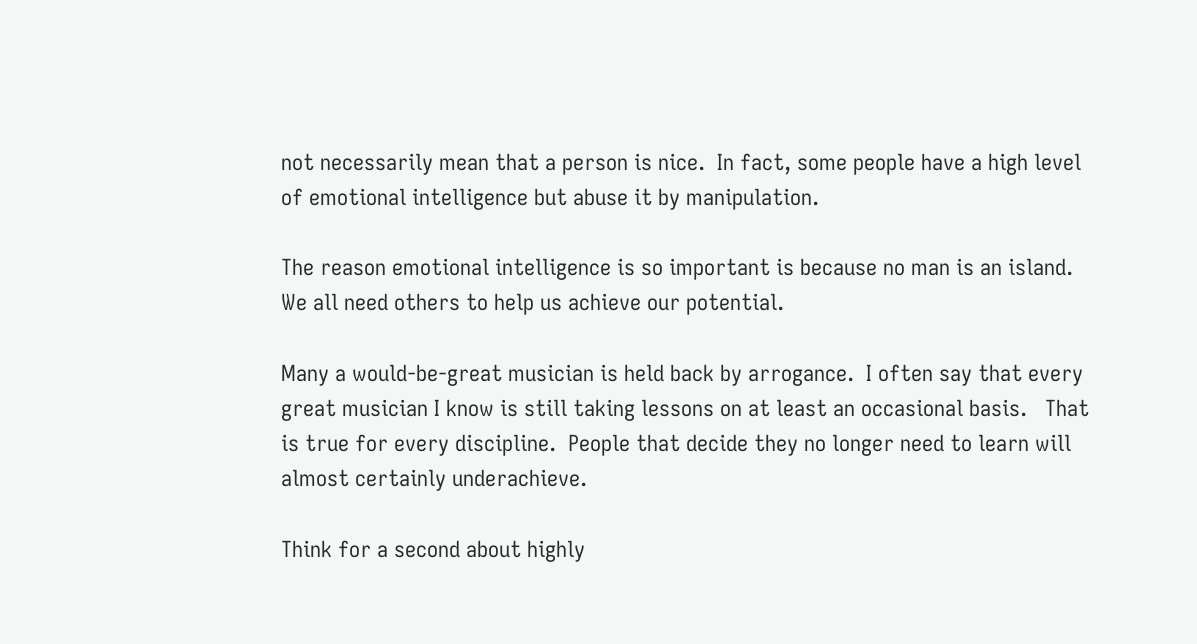not necessarily mean that a person is nice.  In fact, some people have a high level of emotional intelligence but abuse it by manipulation.

The reason emotional intelligence is so important is because no man is an island.  We all need others to help us achieve our potential.

Many a would-be-great musician is held back by arrogance.  I often say that every great musician I know is still taking lessons on at least an occasional basis.   That is true for every discipline.  People that decide they no longer need to learn will almost certainly underachieve.

Think for a second about highly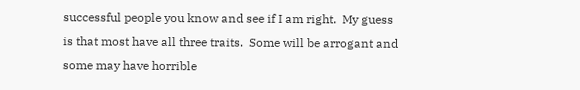successful people you know and see if I am right.  My guess is that most have all three traits.  Some will be arrogant and some may have horrible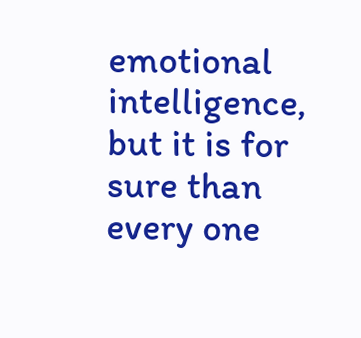emotional intelligence, but it is for sure than every one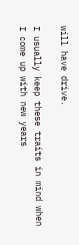will have drive.

I usually keep these traits in mind when I come up with new years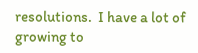resolutions.  I have a lot of growing to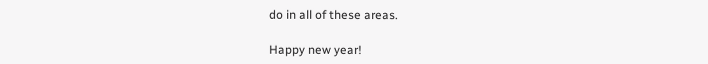do in all of these areas.

Happy new year!